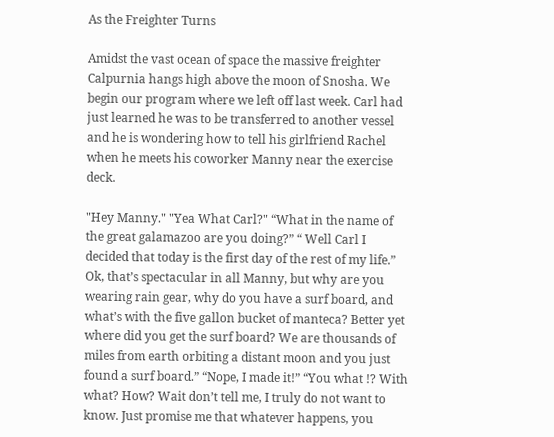As the Freighter Turns

Amidst the vast ocean of space the massive freighter Calpurnia hangs high above the moon of Snosha. We begin our program where we left off last week. Carl had just learned he was to be transferred to another vessel and he is wondering how to tell his girlfriend Rachel when he meets his coworker Manny near the exercise deck.

"Hey Manny." "Yea What Carl?" “What in the name of the great galamazoo are you doing?” “ Well Carl I decided that today is the first day of the rest of my life.” Ok, that’s spectacular in all Manny, but why are you wearing rain gear, why do you have a surf board, and what’s with the five gallon bucket of manteca? Better yet where did you get the surf board? We are thousands of miles from earth orbiting a distant moon and you just found a surf board.” “Nope, I made it!” “You what !? With what? How? Wait don’t tell me, I truly do not want to know. Just promise me that whatever happens, you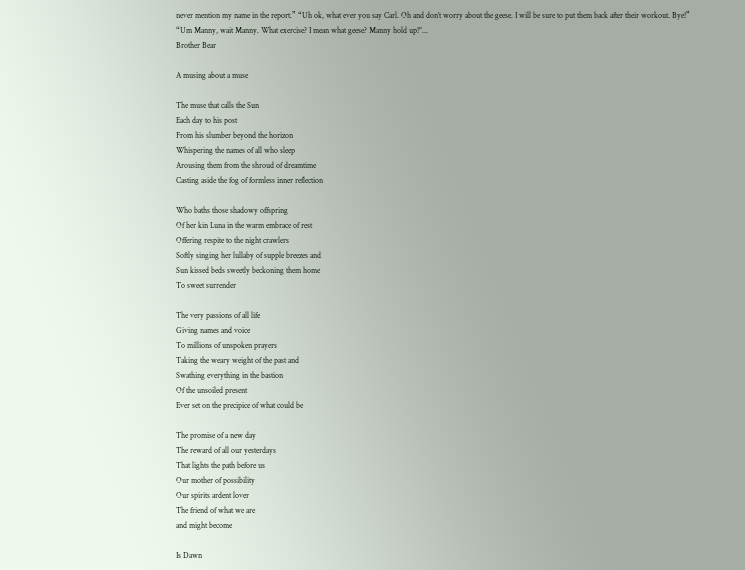never mention my name in the report.” “Uh ok, what ever you say Carl. Oh and don’t worry about the geese. I will be sure to put them back after their workout. Bye!” “Um Manny, wait Manny. What exercise? I mean what geese? Manny hold up!"...
Brother Bear

A musing about a muse

The muse that calls the Sun
Each day to his post
From his slumber beyond the horizon
Whispering the names of all who sleep
Arousing them from the shroud of dreamtime
Casting aside the fog of formless inner reflection

Who baths those shadowy offspring
Of her kin Luna in the warm embrace of rest
Offering respite to the night crawlers
Softly singing her lullaby of supple breezes and
Sun kissed beds sweetly beckoning them home
To sweet surrender

The very passions of all life
Giving names and voice
To millions of unspoken prayers
Taking the weary weight of the past and
Swathing everything in the bastion
Of the unsoiled present
Ever set on the precipice of what could be

The promise of a new day
The reward of all our yesterdays
That lights the path before us
Our mother of possibility
Our spirits ardent lover
The friend of what we are
and might become

Is Dawn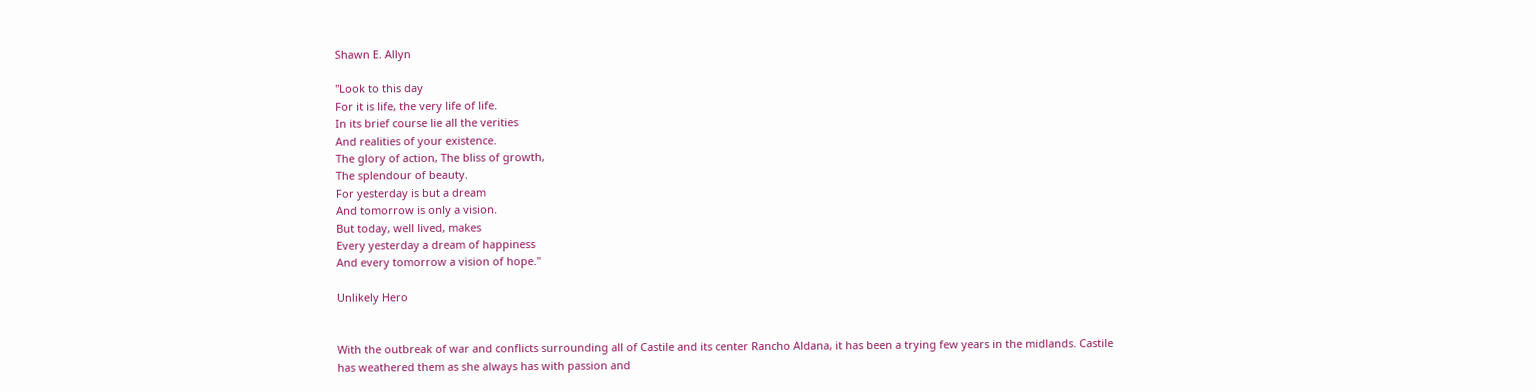Shawn E. Allyn

"Look to this day
For it is life, the very life of life.
In its brief course lie all the verities
And realities of your existence.
The glory of action, The bliss of growth,
The splendour of beauty.
For yesterday is but a dream
And tomorrow is only a vision.
But today, well lived, makes
Every yesterday a dream of happiness
And every tomorrow a vision of hope."

Unlikely Hero


With the outbreak of war and conflicts surrounding all of Castile and its center Rancho Aldana, it has been a trying few years in the midlands. Castile has weathered them as she always has with passion and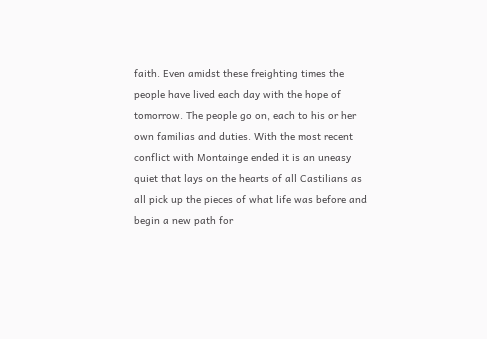faith. Even amidst these freighting times the people have lived each day with the hope of tomorrow. The people go on, each to his or her own familias and duties. With the most recent conflict with Montainge ended it is an uneasy quiet that lays on the hearts of all Castilians as all pick up the pieces of what life was before and begin a new path for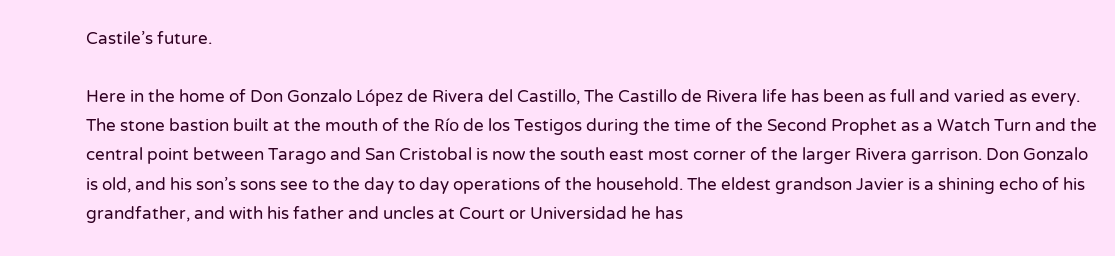Castile’s future.

Here in the home of Don Gonzalo López de Rivera del Castillo, The Castillo de Rivera life has been as full and varied as every. The stone bastion built at the mouth of the Río de los Testigos during the time of the Second Prophet as a Watch Turn and the central point between Tarago and San Cristobal is now the south east most corner of the larger Rivera garrison. Don Gonzalo is old, and his son’s sons see to the day to day operations of the household. The eldest grandson Javier is a shining echo of his grandfather, and with his father and uncles at Court or Universidad he has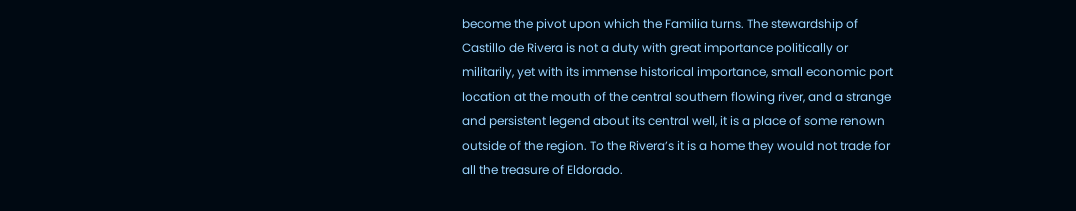become the pivot upon which the Familia turns. The stewardship of Castillo de Rivera is not a duty with great importance politically or militarily, yet with its immense historical importance, small economic port location at the mouth of the central southern flowing river, and a strange and persistent legend about its central well, it is a place of some renown outside of the region. To the Rivera’s it is a home they would not trade for all the treasure of Eldorado.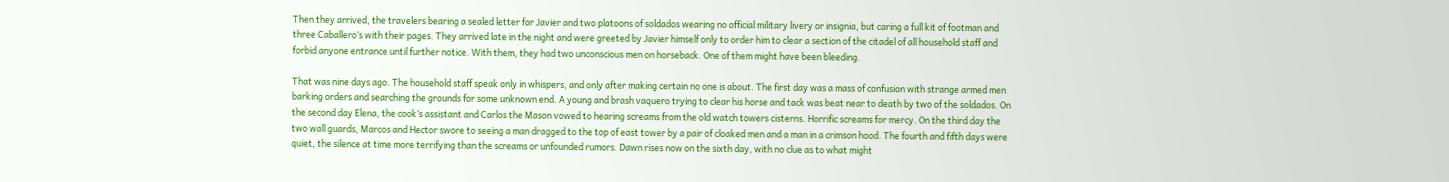Then they arrived, the travelers bearing a sealed letter for Javier and two platoons of soldados wearing no official military livery or insignia, but caring a full kit of footman and three Caballero’s with their pages. They arrived late in the night and were greeted by Javier himself only to order him to clear a section of the citadel of all household staff and forbid anyone entrance until further notice. With them, they had two unconscious men on horseback. One of them might have been bleeding.

That was nine days ago. The household staff speak only in whispers, and only after making certain no one is about. The first day was a mass of confusion with strange armed men barking orders and searching the grounds for some unknown end. A young and brash vaquero trying to clear his horse and tack was beat near to death by two of the soldados. On the second day Elena, the cook’s assistant and Carlos the Mason vowed to hearing screams from the old watch towers cisterns. Horrific screams for mercy. On the third day the two wall guards, Marcos and Hector swore to seeing a man dragged to the top of east tower by a pair of cloaked men and a man in a crimson hood. The fourth and fifth days were quiet, the silence at time more terrifying than the screams or unfounded rumors. Dawn rises now on the sixth day, with no clue as to what might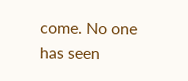come. No one has seen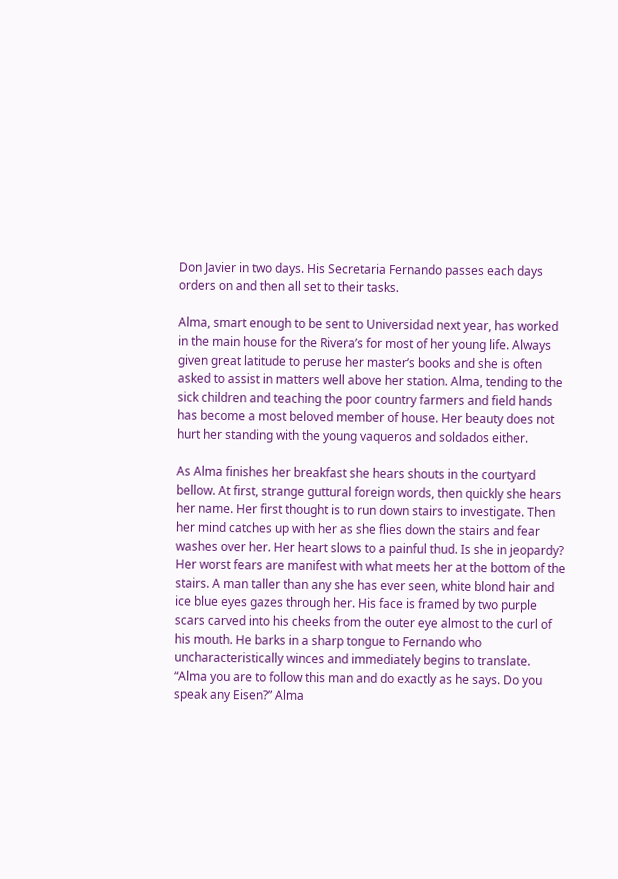Don Javier in two days. His Secretaria Fernando passes each days orders on and then all set to their tasks.

Alma, smart enough to be sent to Universidad next year, has worked in the main house for the Rivera’s for most of her young life. Always given great latitude to peruse her master’s books and she is often asked to assist in matters well above her station. Alma, tending to the sick children and teaching the poor country farmers and field hands has become a most beloved member of house. Her beauty does not hurt her standing with the young vaqueros and soldados either.

As Alma finishes her breakfast she hears shouts in the courtyard bellow. At first, strange guttural foreign words, then quickly she hears her name. Her first thought is to run down stairs to investigate. Then her mind catches up with her as she flies down the stairs and fear washes over her. Her heart slows to a painful thud. Is she in jeopardy? Her worst fears are manifest with what meets her at the bottom of the stairs. A man taller than any she has ever seen, white blond hair and ice blue eyes gazes through her. His face is framed by two purple scars carved into his cheeks from the outer eye almost to the curl of his mouth. He barks in a sharp tongue to Fernando who uncharacteristically winces and immediately begins to translate. “Alma you are to follow this man and do exactly as he says. Do you speak any Eisen?” Alma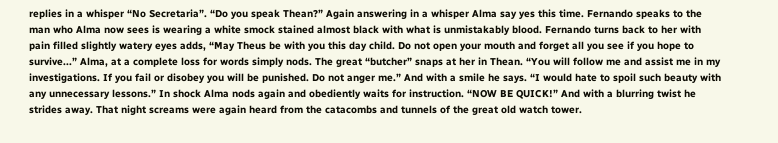replies in a whisper “No Secretaria”. “Do you speak Thean?” Again answering in a whisper Alma say yes this time. Fernando speaks to the man who Alma now sees is wearing a white smock stained almost black with what is unmistakably blood. Fernando turns back to her with pain filled slightly watery eyes adds, “May Theus be with you this day child. Do not open your mouth and forget all you see if you hope to survive...” Alma, at a complete loss for words simply nods. The great “butcher” snaps at her in Thean. “You will follow me and assist me in my investigations. If you fail or disobey you will be punished. Do not anger me.” And with a smile he says. “I would hate to spoil such beauty with any unnecessary lessons.” In shock Alma nods again and obediently waits for instruction. “NOW BE QUICK!” And with a blurring twist he strides away. That night screams were again heard from the catacombs and tunnels of the great old watch tower.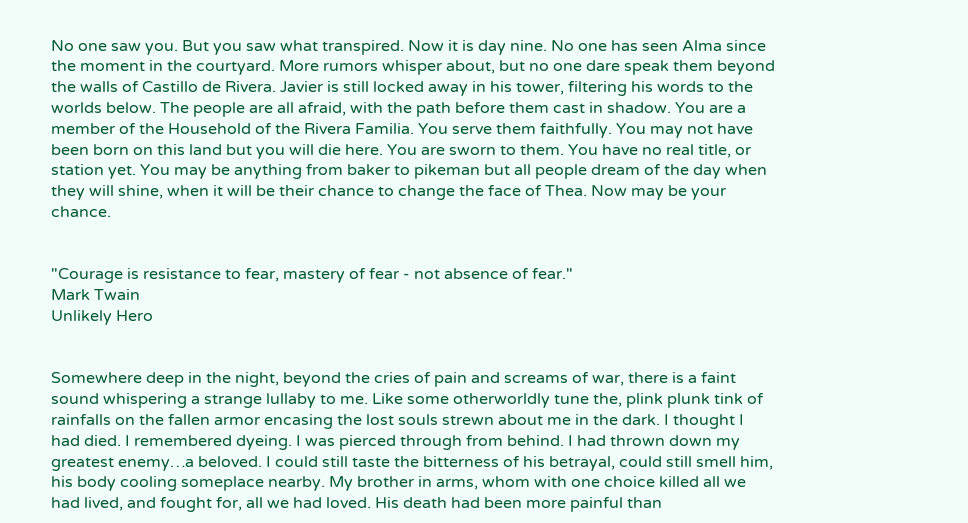No one saw you. But you saw what transpired. Now it is day nine. No one has seen Alma since the moment in the courtyard. More rumors whisper about, but no one dare speak them beyond the walls of Castillo de Rivera. Javier is still locked away in his tower, filtering his words to the worlds below. The people are all afraid, with the path before them cast in shadow. You are a member of the Household of the Rivera Familia. You serve them faithfully. You may not have been born on this land but you will die here. You are sworn to them. You have no real title, or station yet. You may be anything from baker to pikeman but all people dream of the day when they will shine, when it will be their chance to change the face of Thea. Now may be your chance.


"Courage is resistance to fear, mastery of fear - not absence of fear."
Mark Twain
Unlikely Hero


Somewhere deep in the night, beyond the cries of pain and screams of war, there is a faint sound whispering a strange lullaby to me. Like some otherworldly tune the, plink plunk tink of rainfalls on the fallen armor encasing the lost souls strewn about me in the dark. I thought I had died. I remembered dyeing. I was pierced through from behind. I had thrown down my greatest enemy…a beloved. I could still taste the bitterness of his betrayal, could still smell him, his body cooling someplace nearby. My brother in arms, whom with one choice killed all we had lived, and fought for, all we had loved. His death had been more painful than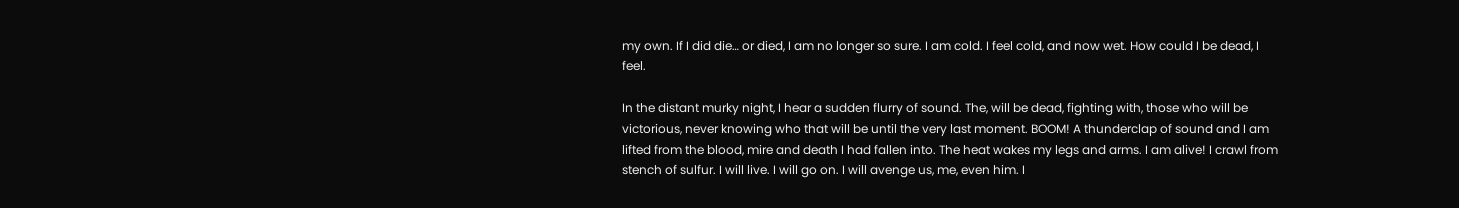my own. If I did die… or died, I am no longer so sure. I am cold. I feel cold, and now wet. How could I be dead, I feel.

In the distant murky night, I hear a sudden flurry of sound. The, will be dead, fighting with, those who will be victorious, never knowing who that will be until the very last moment. BOOM! A thunderclap of sound and I am lifted from the blood, mire and death I had fallen into. The heat wakes my legs and arms. I am alive! I crawl from stench of sulfur. I will live. I will go on. I will avenge us, me, even him. I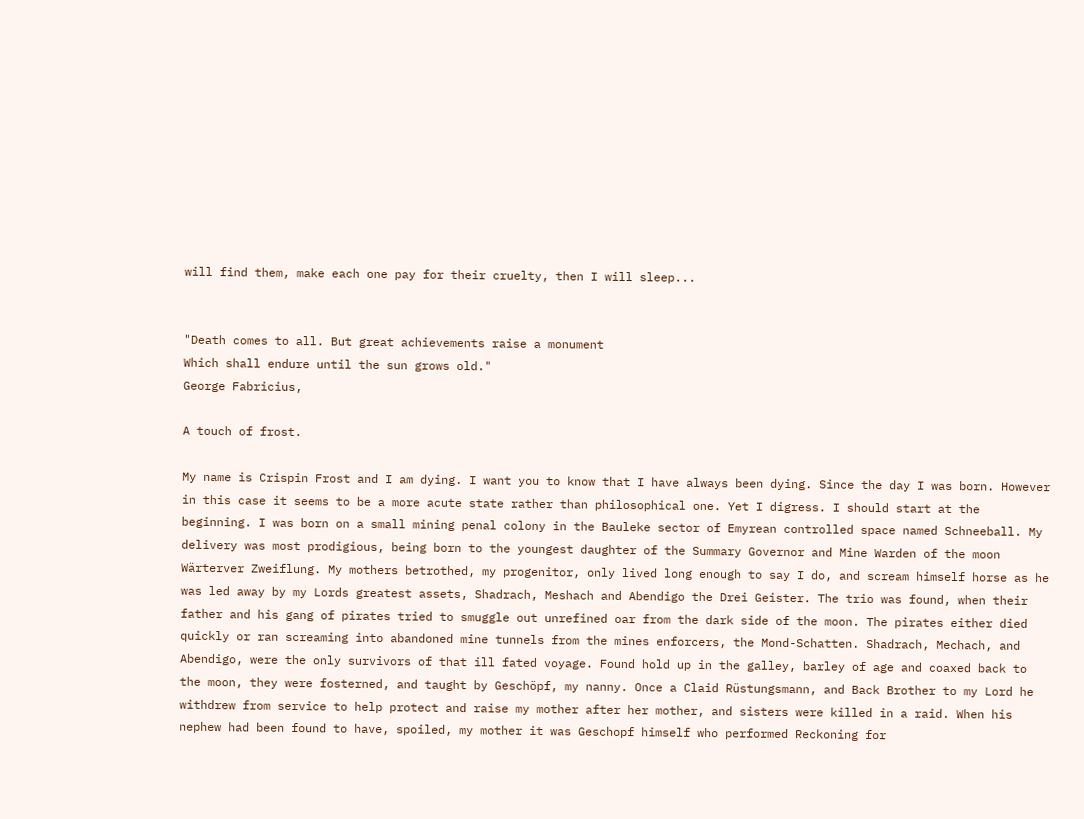will find them, make each one pay for their cruelty, then I will sleep...


"Death comes to all. But great achievements raise a monument
Which shall endure until the sun grows old."
George Fabricius,

A touch of frost.

My name is Crispin Frost and I am dying. I want you to know that I have always been dying. Since the day I was born. However in this case it seems to be a more acute state rather than philosophical one. Yet I digress. I should start at the beginning. I was born on a small mining penal colony in the Bauleke sector of Emyrean controlled space named Schneeball. My delivery was most prodigious, being born to the youngest daughter of the Summary Governor and Mine Warden of the moon Wärterver Zweiflung. My mothers betrothed, my progenitor, only lived long enough to say I do, and scream himself horse as he was led away by my Lords greatest assets, Shadrach, Meshach and Abendigo the Drei Geister. The trio was found, when their father and his gang of pirates tried to smuggle out unrefined oar from the dark side of the moon. The pirates either died quickly or ran screaming into abandoned mine tunnels from the mines enforcers, the Mond-Schatten. Shadrach, Mechach, and Abendigo, were the only survivors of that ill fated voyage. Found hold up in the galley, barley of age and coaxed back to the moon, they were fosterned, and taught by Geschöpf, my nanny. Once a Claid Rüstungsmann, and Back Brother to my Lord he withdrew from service to help protect and raise my mother after her mother, and sisters were killed in a raid. When his nephew had been found to have, spoiled, my mother it was Geschopf himself who performed Reckoning for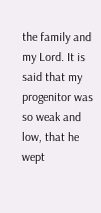the family and my Lord. It is said that my progenitor was so weak and low, that he wept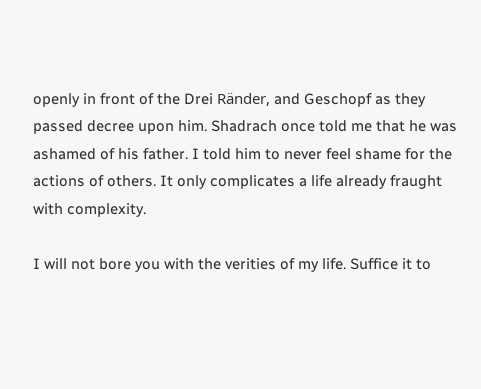openly in front of the Drei Ränder, and Geschopf as they passed decree upon him. Shadrach once told me that he was ashamed of his father. I told him to never feel shame for the actions of others. It only complicates a life already fraught with complexity.

I will not bore you with the verities of my life. Suffice it to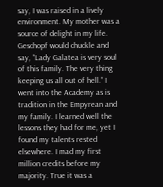say, I was raised in a lively environment. My mother was a source of delight in my life. Geschopf would chuckle and say, “Lady Galatea is very soul of this family. The very thing keeping us all out of hell.” I went into the Academy as is tradition in the Empyrean and my family. I learned well the lessons they had for me, yet I found my talents rested elsewhere. I mad my first million credits before my majority. True it was a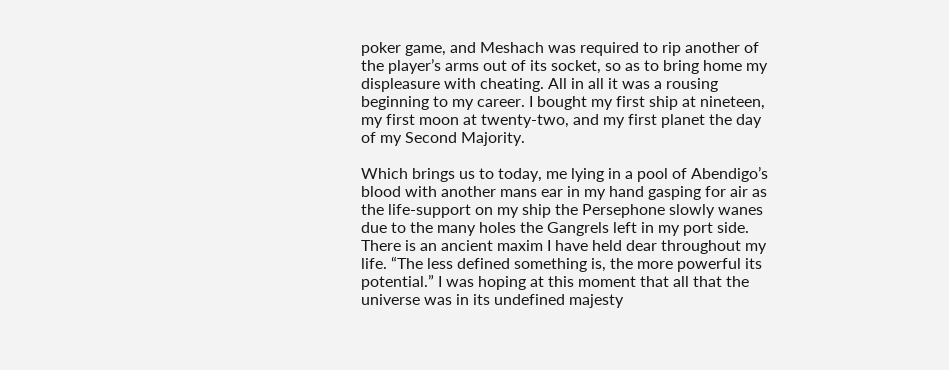poker game, and Meshach was required to rip another of the player’s arms out of its socket, so as to bring home my displeasure with cheating. All in all it was a rousing beginning to my career. I bought my first ship at nineteen, my first moon at twenty-two, and my first planet the day of my Second Majority.

Which brings us to today, me lying in a pool of Abendigo’s blood with another mans ear in my hand gasping for air as the life-support on my ship the Persephone slowly wanes due to the many holes the Gangrels left in my port side. There is an ancient maxim I have held dear throughout my life. “The less defined something is, the more powerful its potential.” I was hoping at this moment that all that the universe was in its undefined majesty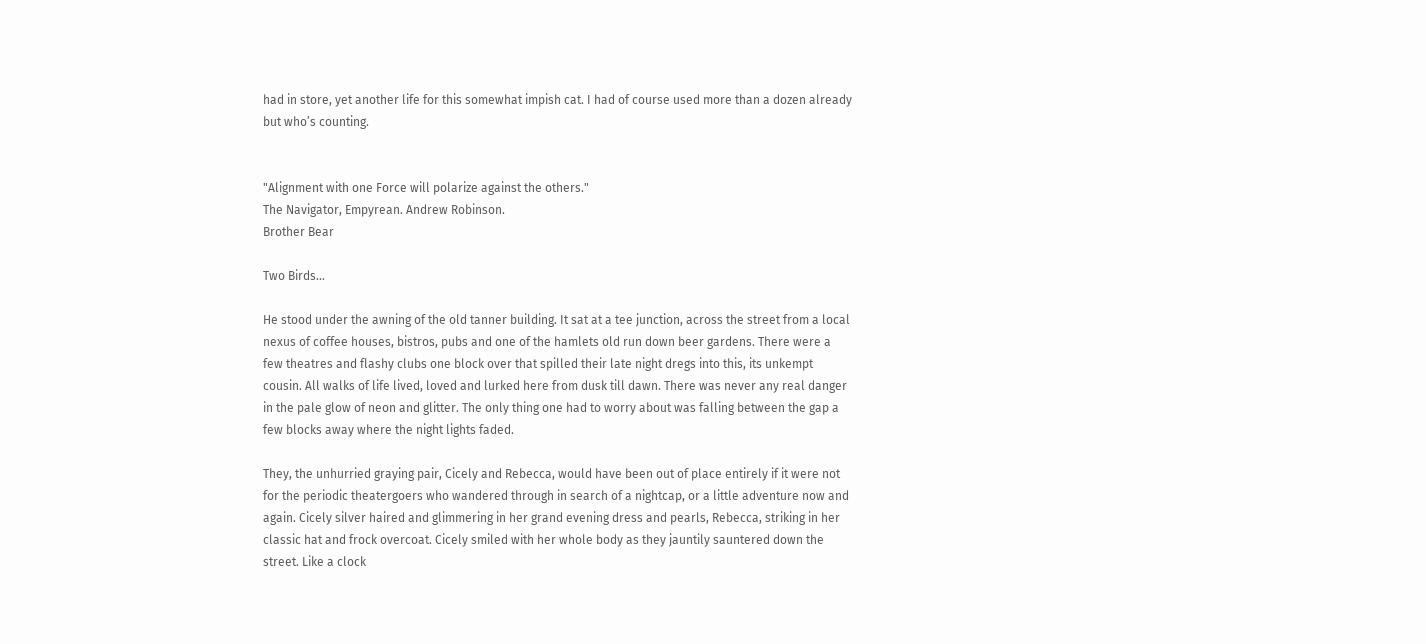had in store, yet another life for this somewhat impish cat. I had of course used more than a dozen already but who’s counting.


"Alignment with one Force will polarize against the others."
The Navigator, Empyrean. Andrew Robinson.
Brother Bear

Two Birds...

He stood under the awning of the old tanner building. It sat at a tee junction, across the street from a local nexus of coffee houses, bistros, pubs and one of the hamlets old run down beer gardens. There were a few theatres and flashy clubs one block over that spilled their late night dregs into this, its unkempt cousin. All walks of life lived, loved and lurked here from dusk till dawn. There was never any real danger in the pale glow of neon and glitter. The only thing one had to worry about was falling between the gap a few blocks away where the night lights faded.

They, the unhurried graying pair, Cicely and Rebecca, would have been out of place entirely if it were not for the periodic theatergoers who wandered through in search of a nightcap, or a little adventure now and again. Cicely silver haired and glimmering in her grand evening dress and pearls, Rebecca, striking in her classic hat and frock overcoat. Cicely smiled with her whole body as they jauntily sauntered down the street. Like a clock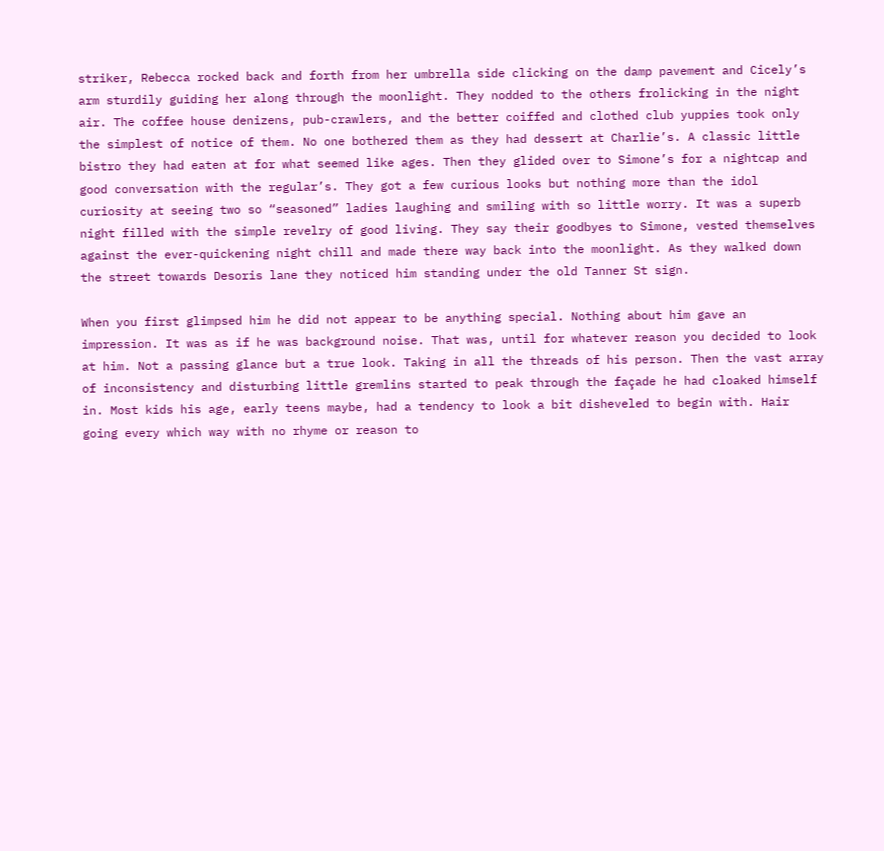striker, Rebecca rocked back and forth from her umbrella side clicking on the damp pavement and Cicely’s arm sturdily guiding her along through the moonlight. They nodded to the others frolicking in the night air. The coffee house denizens, pub-crawlers, and the better coiffed and clothed club yuppies took only the simplest of notice of them. No one bothered them as they had dessert at Charlie’s. A classic little bistro they had eaten at for what seemed like ages. Then they glided over to Simone’s for a nightcap and good conversation with the regular’s. They got a few curious looks but nothing more than the idol curiosity at seeing two so “seasoned” ladies laughing and smiling with so little worry. It was a superb night filled with the simple revelry of good living. They say their goodbyes to Simone, vested themselves against the ever-quickening night chill and made there way back into the moonlight. As they walked down the street towards Desoris lane they noticed him standing under the old Tanner St sign.

When you first glimpsed him he did not appear to be anything special. Nothing about him gave an impression. It was as if he was background noise. That was, until for whatever reason you decided to look at him. Not a passing glance but a true look. Taking in all the threads of his person. Then the vast array of inconsistency and disturbing little gremlins started to peak through the façade he had cloaked himself in. Most kids his age, early teens maybe, had a tendency to look a bit disheveled to begin with. Hair going every which way with no rhyme or reason to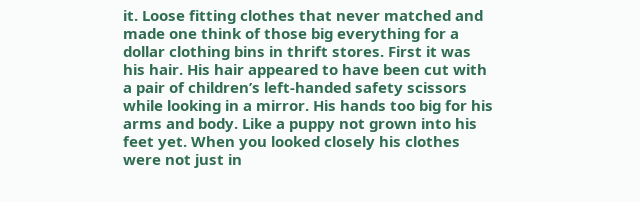it. Loose fitting clothes that never matched and made one think of those big everything for a dollar clothing bins in thrift stores. First it was his hair. His hair appeared to have been cut with a pair of children’s left-handed safety scissors while looking in a mirror. His hands too big for his arms and body. Like a puppy not grown into his feet yet. When you looked closely his clothes were not just in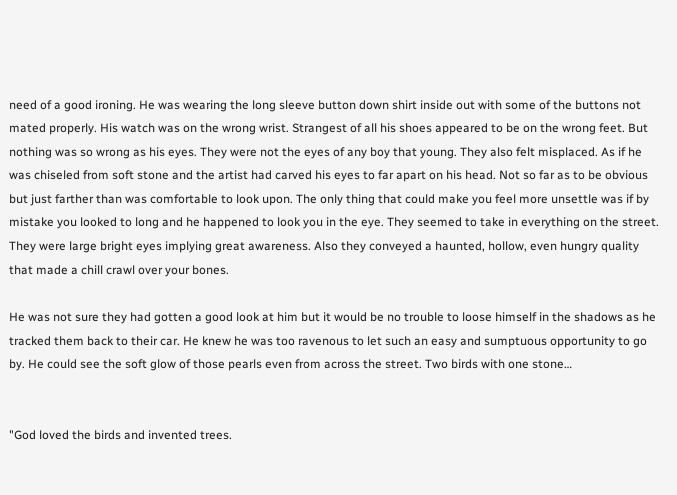need of a good ironing. He was wearing the long sleeve button down shirt inside out with some of the buttons not mated properly. His watch was on the wrong wrist. Strangest of all his shoes appeared to be on the wrong feet. But nothing was so wrong as his eyes. They were not the eyes of any boy that young. They also felt misplaced. As if he was chiseled from soft stone and the artist had carved his eyes to far apart on his head. Not so far as to be obvious but just farther than was comfortable to look upon. The only thing that could make you feel more unsettle was if by mistake you looked to long and he happened to look you in the eye. They seemed to take in everything on the street. They were large bright eyes implying great awareness. Also they conveyed a haunted, hollow, even hungry quality that made a chill crawl over your bones.

He was not sure they had gotten a good look at him but it would be no trouble to loose himself in the shadows as he tracked them back to their car. He knew he was too ravenous to let such an easy and sumptuous opportunity to go by. He could see the soft glow of those pearls even from across the street. Two birds with one stone…


"God loved the birds and invented trees.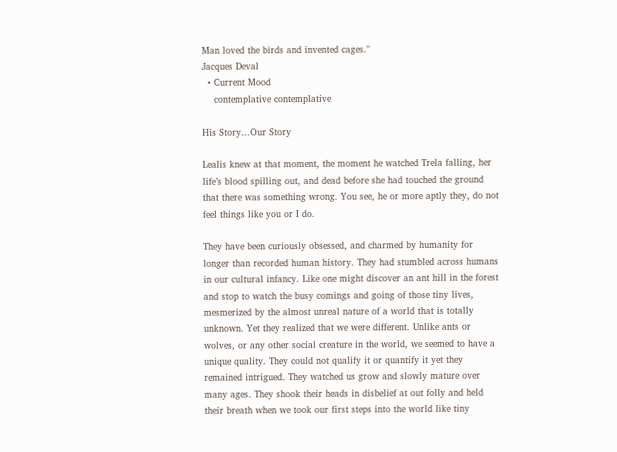Man loved the birds and invented cages."
Jacques Deval
  • Current Mood
    contemplative contemplative

His Story...Our Story

Lealis knew at that moment, the moment he watched Trela falling, her life’s blood spilling out, and dead before she had touched the ground that there was something wrong. You see, he or more aptly they, do not feel things like you or I do.

They have been curiously obsessed, and charmed by humanity for longer than recorded human history. They had stumbled across humans in our cultural infancy. Like one might discover an ant hill in the forest and stop to watch the busy comings and going of those tiny lives, mesmerized by the almost unreal nature of a world that is totally unknown. Yet they realized that we were different. Unlike ants or wolves, or any other social creature in the world, we seemed to have a unique quality. They could not qualify it or quantify it yet they remained intrigued. They watched us grow and slowly mature over many ages. They shook their heads in disbelief at out folly and held their breath when we took our first steps into the world like tiny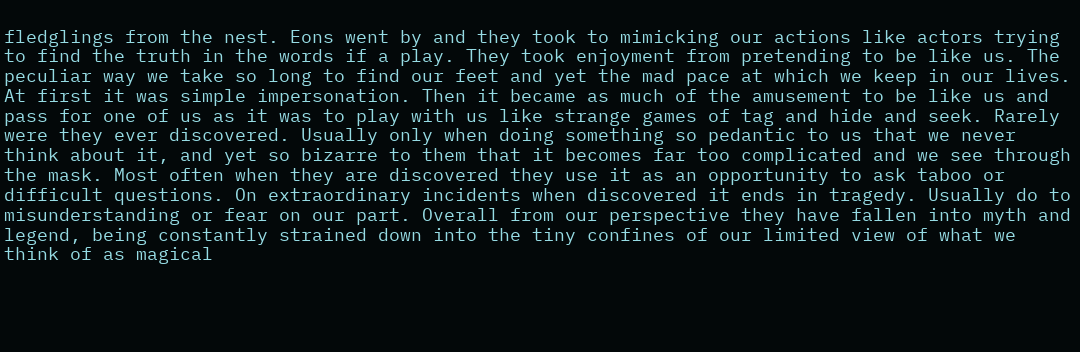fledglings from the nest. Eons went by and they took to mimicking our actions like actors trying to find the truth in the words if a play. They took enjoyment from pretending to be like us. The peculiar way we take so long to find our feet and yet the mad pace at which we keep in our lives. At first it was simple impersonation. Then it became as much of the amusement to be like us and pass for one of us as it was to play with us like strange games of tag and hide and seek. Rarely were they ever discovered. Usually only when doing something so pedantic to us that we never think about it, and yet so bizarre to them that it becomes far too complicated and we see through the mask. Most often when they are discovered they use it as an opportunity to ask taboo or difficult questions. On extraordinary incidents when discovered it ends in tragedy. Usually do to misunderstanding or fear on our part. Overall from our perspective they have fallen into myth and legend, being constantly strained down into the tiny confines of our limited view of what we think of as magical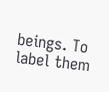beings. To label them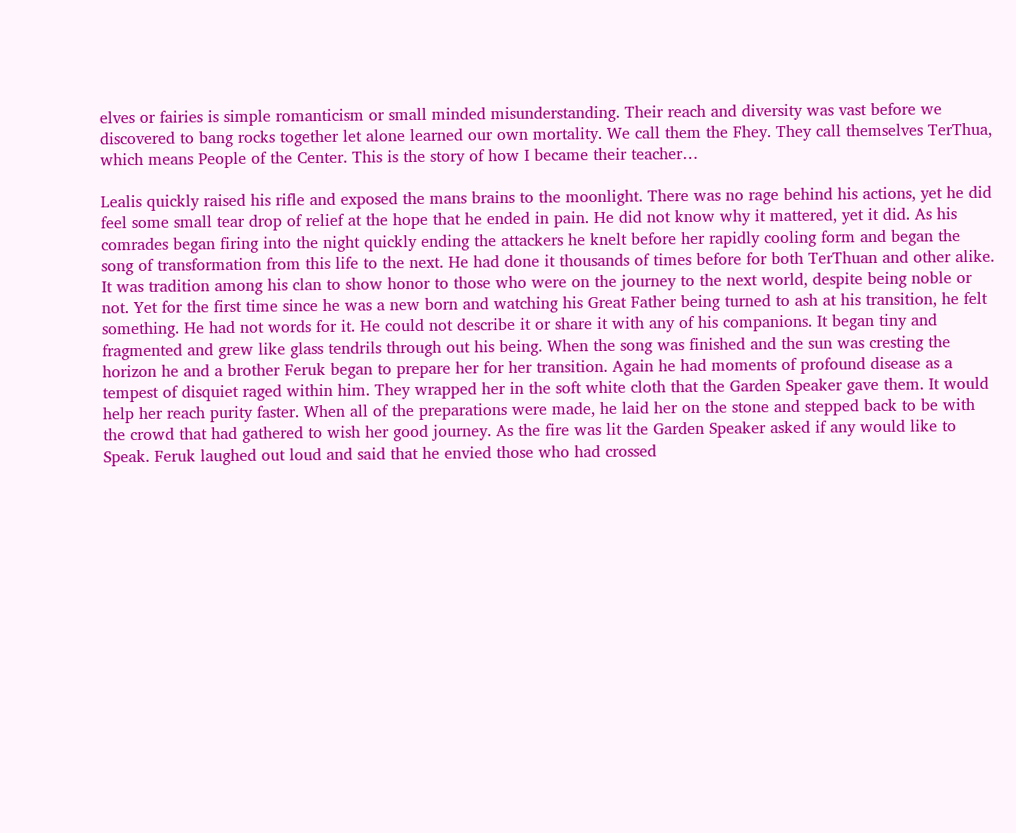elves or fairies is simple romanticism or small minded misunderstanding. Their reach and diversity was vast before we discovered to bang rocks together let alone learned our own mortality. We call them the Fhey. They call themselves TerThua, which means People of the Center. This is the story of how I became their teacher…

Lealis quickly raised his rifle and exposed the mans brains to the moonlight. There was no rage behind his actions, yet he did feel some small tear drop of relief at the hope that he ended in pain. He did not know why it mattered, yet it did. As his comrades began firing into the night quickly ending the attackers he knelt before her rapidly cooling form and began the song of transformation from this life to the next. He had done it thousands of times before for both TerThuan and other alike. It was tradition among his clan to show honor to those who were on the journey to the next world, despite being noble or not. Yet for the first time since he was a new born and watching his Great Father being turned to ash at his transition, he felt something. He had not words for it. He could not describe it or share it with any of his companions. It began tiny and fragmented and grew like glass tendrils through out his being. When the song was finished and the sun was cresting the horizon he and a brother Feruk began to prepare her for her transition. Again he had moments of profound disease as a tempest of disquiet raged within him. They wrapped her in the soft white cloth that the Garden Speaker gave them. It would help her reach purity faster. When all of the preparations were made, he laid her on the stone and stepped back to be with the crowd that had gathered to wish her good journey. As the fire was lit the Garden Speaker asked if any would like to Speak. Feruk laughed out loud and said that he envied those who had crossed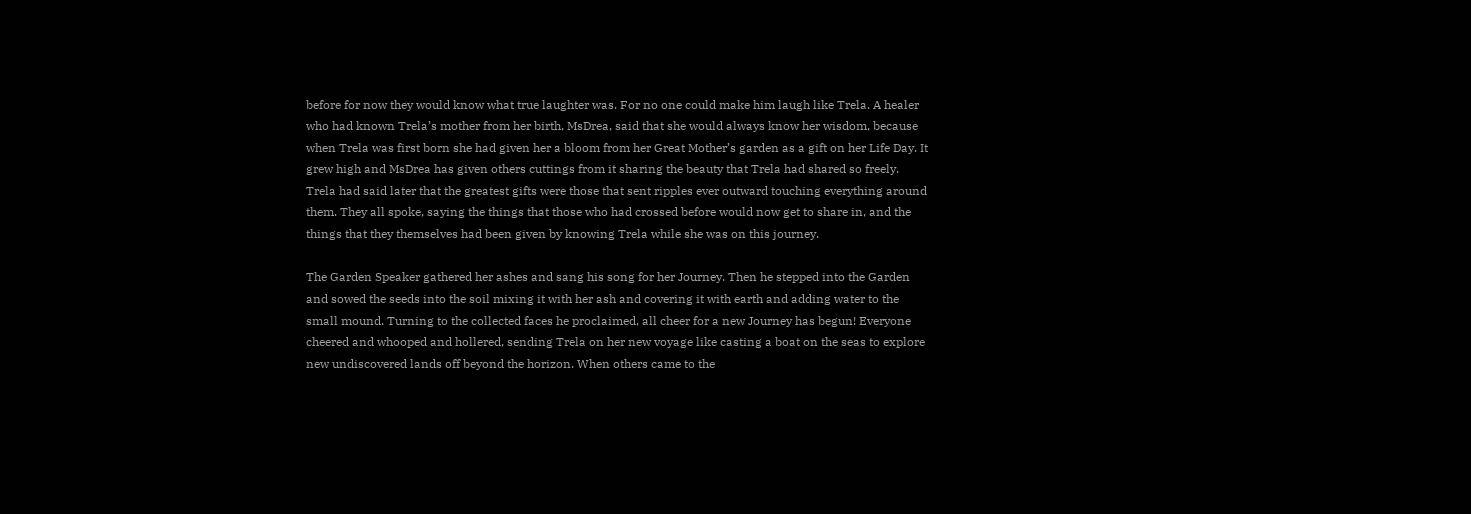before for now they would know what true laughter was. For no one could make him laugh like Trela. A healer who had known Trela’s mother from her birth, MsDrea, said that she would always know her wisdom, because when Trela was first born she had given her a bloom from her Great Mother’s garden as a gift on her Life Day. It grew high and MsDrea has given others cuttings from it sharing the beauty that Trela had shared so freely. Trela had said later that the greatest gifts were those that sent ripples ever outward touching everything around them. They all spoke, saying the things that those who had crossed before would now get to share in, and the things that they themselves had been given by knowing Trela while she was on this journey.

The Garden Speaker gathered her ashes and sang his song for her Journey. Then he stepped into the Garden and sowed the seeds into the soil mixing it with her ash and covering it with earth and adding water to the small mound. Turning to the collected faces he proclaimed, all cheer for a new Journey has begun! Everyone cheered and whooped and hollered, sending Trela on her new voyage like casting a boat on the seas to explore new undiscovered lands off beyond the horizon. When others came to the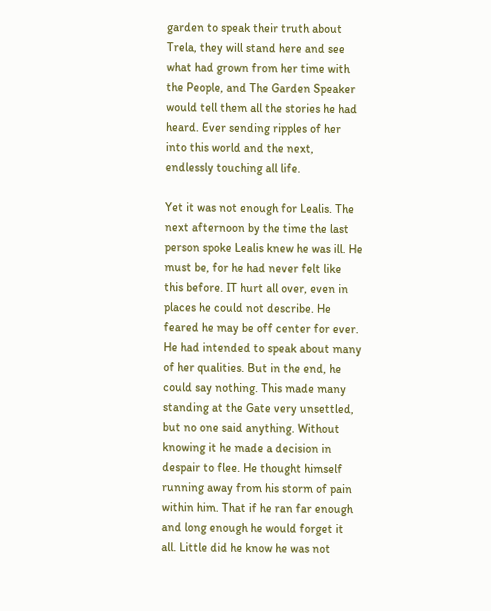garden to speak their truth about Trela, they will stand here and see what had grown from her time with the People, and The Garden Speaker would tell them all the stories he had heard. Ever sending ripples of her into this world and the next, endlessly touching all life.

Yet it was not enough for Lealis. The next afternoon by the time the last person spoke Lealis knew he was ill. He must be, for he had never felt like this before. IT hurt all over, even in places he could not describe. He feared he may be off center for ever. He had intended to speak about many of her qualities. But in the end, he could say nothing. This made many standing at the Gate very unsettled, but no one said anything. Without knowing it he made a decision in despair to flee. He thought himself running away from his storm of pain within him. That if he ran far enough and long enough he would forget it all. Little did he know he was not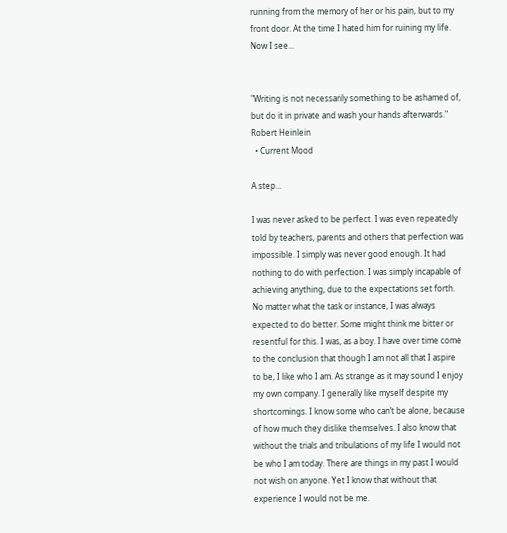running from the memory of her or his pain, but to my front door. At the time I hated him for ruining my life. Now I see...


"Writing is not necessarily something to be ashamed of, but do it in private and wash your hands afterwards."
Robert Heinlein
  • Current Mood

A step...

I was never asked to be perfect. I was even repeatedly told by teachers, parents and others that perfection was impossible. I simply was never good enough. It had nothing to do with perfection. I was simply incapable of achieving anything, due to the expectations set forth. No matter what the task or instance, I was always expected to do better. Some might think me bitter or resentful for this. I was, as a boy. I have over time come to the conclusion that though I am not all that I aspire to be, I like who I am. As strange as it may sound I enjoy my own company. I generally like myself despite my shortcomings. I know some who can’t be alone, because of how much they dislike themselves. I also know that without the trials and tribulations of my life I would not be who I am today. There are things in my past I would not wish on anyone. Yet I know that without that experience I would not be me.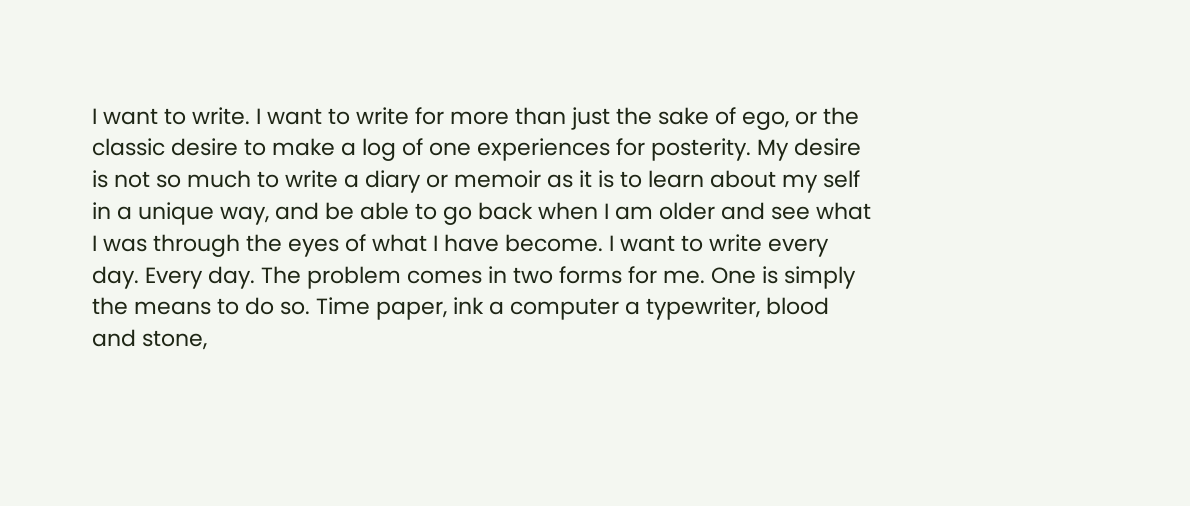I want to write. I want to write for more than just the sake of ego, or the classic desire to make a log of one experiences for posterity. My desire is not so much to write a diary or memoir as it is to learn about my self in a unique way, and be able to go back when I am older and see what I was through the eyes of what I have become. I want to write every day. Every day. The problem comes in two forms for me. One is simply the means to do so. Time paper, ink a computer a typewriter, blood and stone,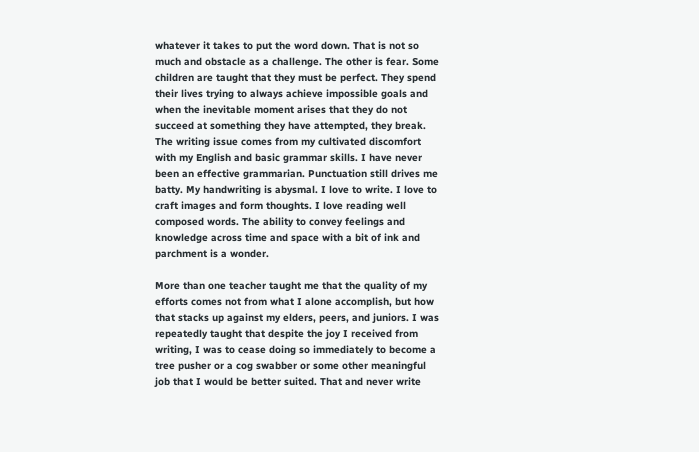whatever it takes to put the word down. That is not so much and obstacle as a challenge. The other is fear. Some children are taught that they must be perfect. They spend their lives trying to always achieve impossible goals and when the inevitable moment arises that they do not succeed at something they have attempted, they break. The writing issue comes from my cultivated discomfort with my English and basic grammar skills. I have never been an effective grammarian. Punctuation still drives me batty. My handwriting is abysmal. I love to write. I love to craft images and form thoughts. I love reading well composed words. The ability to convey feelings and knowledge across time and space with a bit of ink and parchment is a wonder.

More than one teacher taught me that the quality of my efforts comes not from what I alone accomplish, but how that stacks up against my elders, peers, and juniors. I was repeatedly taught that despite the joy I received from writing, I was to cease doing so immediately to become a tree pusher or a cog swabber or some other meaningful job that I would be better suited. That and never write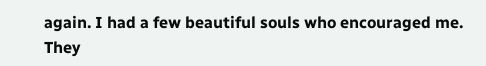again. I had a few beautiful souls who encouraged me. They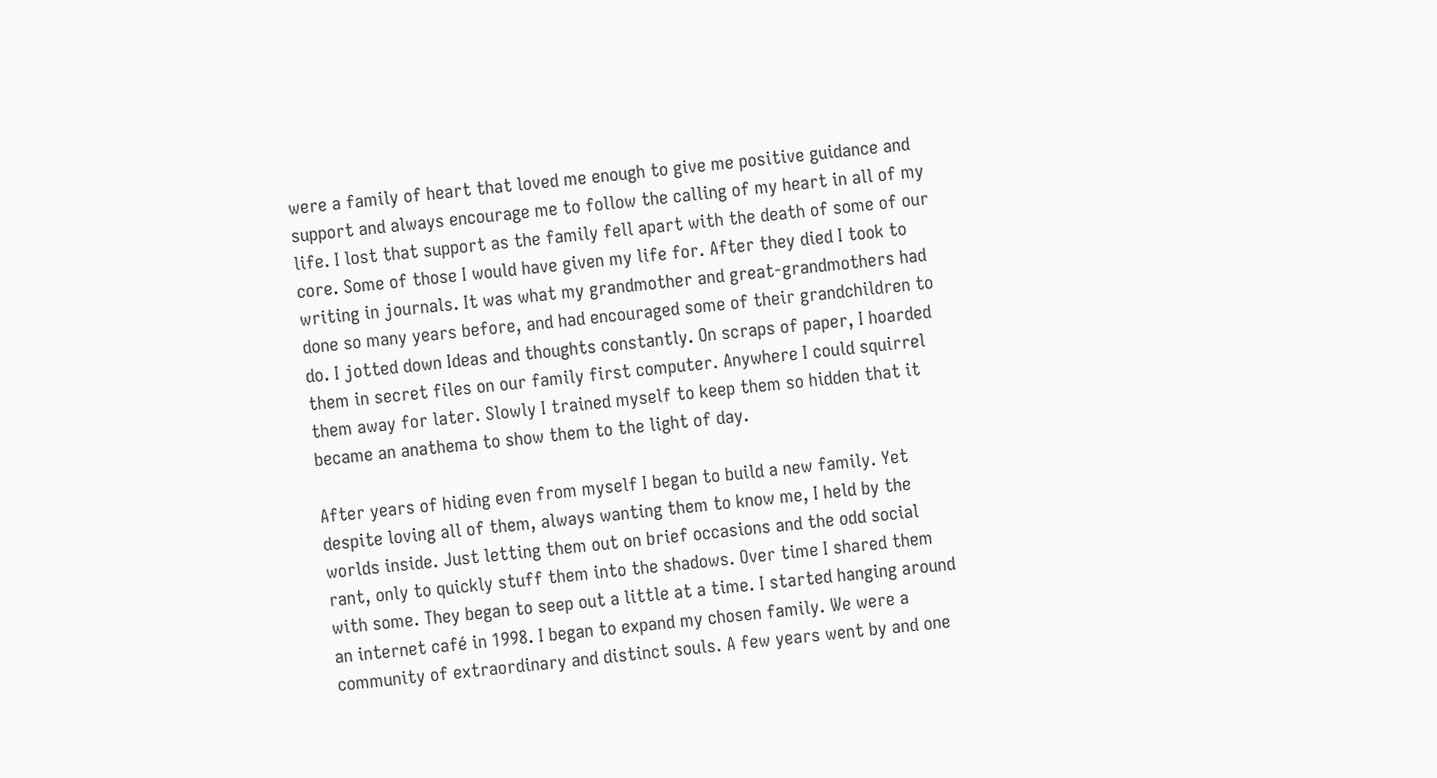were a family of heart that loved me enough to give me positive guidance and support and always encourage me to follow the calling of my heart in all of my life. I lost that support as the family fell apart with the death of some of our core. Some of those I would have given my life for. After they died I took to writing in journals. It was what my grandmother and great-grandmothers had done so many years before, and had encouraged some of their grandchildren to do. I jotted down Ideas and thoughts constantly. On scraps of paper, I hoarded them in secret files on our family first computer. Anywhere I could squirrel them away for later. Slowly I trained myself to keep them so hidden that it became an anathema to show them to the light of day.

After years of hiding even from myself I began to build a new family. Yet despite loving all of them, always wanting them to know me, I held by the worlds inside. Just letting them out on brief occasions and the odd social rant, only to quickly stuff them into the shadows. Over time I shared them with some. They began to seep out a little at a time. I started hanging around an internet café in 1998. I began to expand my chosen family. We were a community of extraordinary and distinct souls. A few years went by and one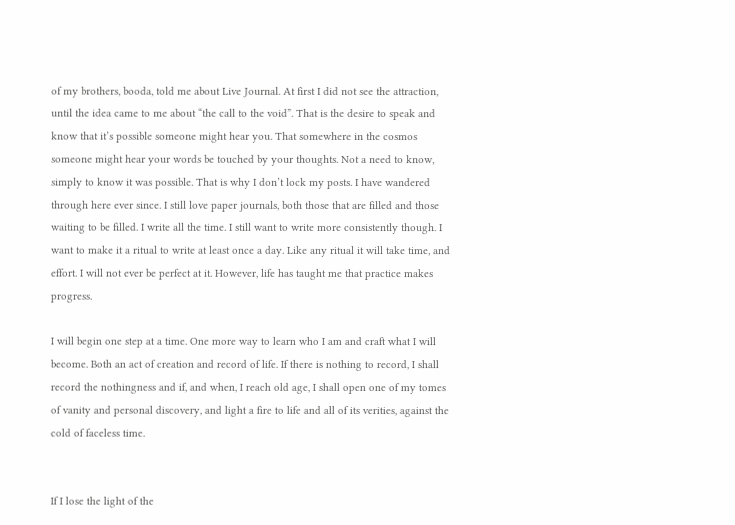of my brothers, booda, told me about Live Journal. At first I did not see the attraction, until the idea came to me about “the call to the void”. That is the desire to speak and know that it’s possible someone might hear you. That somewhere in the cosmos someone might hear your words be touched by your thoughts. Not a need to know, simply to know it was possible. That is why I don’t lock my posts. I have wandered through here ever since. I still love paper journals, both those that are filled and those waiting to be filled. I write all the time. I still want to write more consistently though. I want to make it a ritual to write at least once a day. Like any ritual it will take time, and effort. I will not ever be perfect at it. However, life has taught me that practice makes progress.

I will begin one step at a time. One more way to learn who I am and craft what I will become. Both an act of creation and record of life. If there is nothing to record, I shall record the nothingness and if, and when, I reach old age, I shall open one of my tomes of vanity and personal discovery, and light a fire to life and all of its verities, against the cold of faceless time.


If I lose the light of the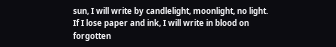sun, I will write by candlelight, moonlight, no light. If I lose paper and ink, I will write in blood on forgotten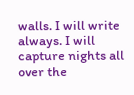walls. I will write always. I will capture nights all over the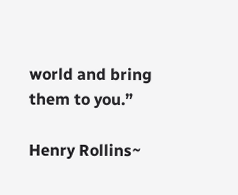world and bring them to you.”

Henry Rollins~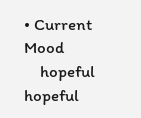• Current Mood
    hopeful hopeful